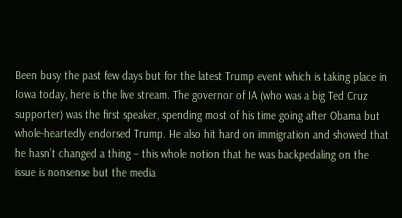Been busy the past few days but for the latest Trump event which is taking place in Iowa today, here is the live stream. The governor of IA (who was a big Ted Cruz supporter) was the first speaker, spending most of his time going after Obama but whole-heartedly endorsed Trump. He also hit hard on immigration and showed that he hasn’t changed a thing – this whole notion that he was backpedaling on the issue is nonsense but the media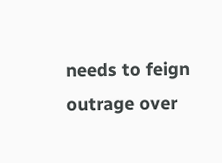needs to feign outrage over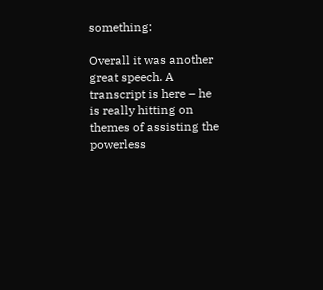something:

Overall it was another great speech. A transcript is here – he is really hitting on themes of assisting the powerless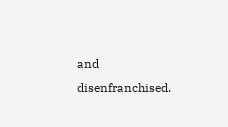and disenfranchised.